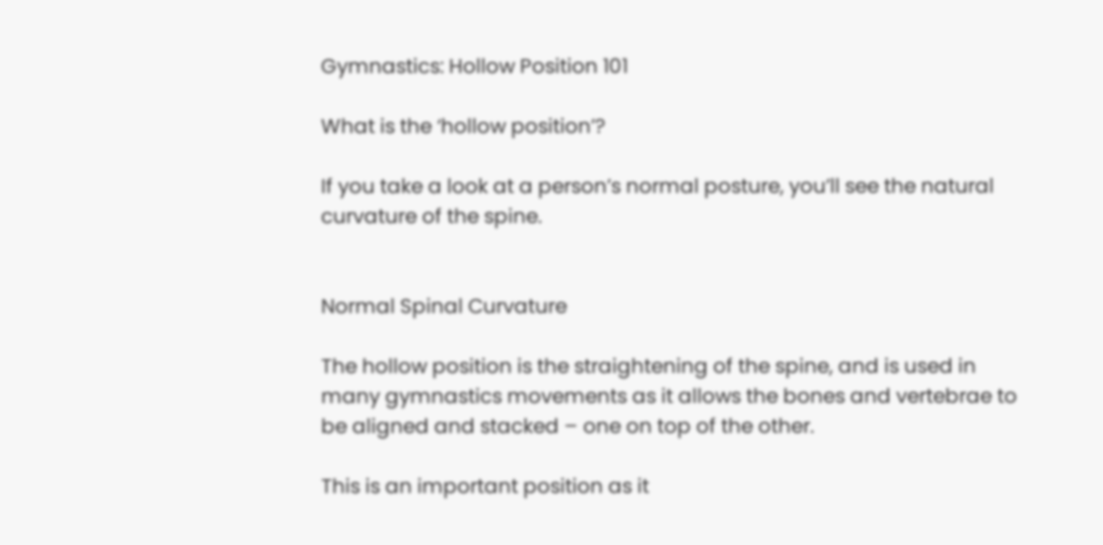Gymnastics: Hollow Position 101

What is the ‘hollow position’?

If you take a look at a person’s normal posture, you’ll see the natural curvature of the spine.


Normal Spinal Curvature

The hollow position is the straightening of the spine, and is used in many gymnastics movements as it allows the bones and vertebrae to be aligned and stacked – one on top of the other.

This is an important position as it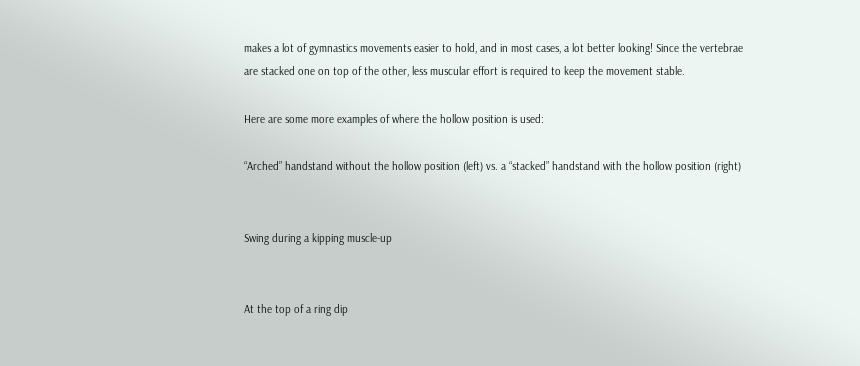makes a lot of gymnastics movements easier to hold, and in most cases, a lot better looking! Since the vertebrae are stacked one on top of the other, less muscular effort is required to keep the movement stable.

Here are some more examples of where the hollow position is used:

“Arched” handstand without the hollow position (left) vs. a “stacked” handstand with the hollow position (right)


Swing during a kipping muscle-up


At the top of a ring dip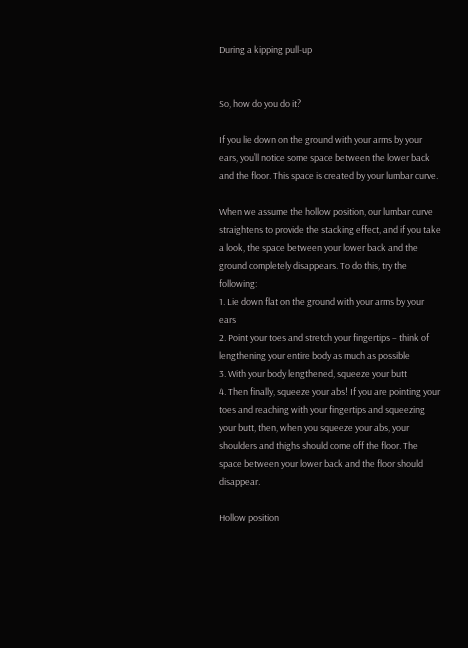During a kipping pull-up


So, how do you do it?

If you lie down on the ground with your arms by your ears, you’ll notice some space between the lower back and the floor. This space is created by your lumbar curve.

When we assume the hollow position, our lumbar curve straightens to provide the stacking effect, and if you take a look, the space between your lower back and the ground completely disappears. To do this, try the following:
1. Lie down flat on the ground with your arms by your ears
2. Point your toes and stretch your fingertips – think of lengthening your entire body as much as possible
3. With your body lengthened, squeeze your butt
4. Then finally, squeeze your abs! If you are pointing your toes and reaching with your fingertips and squeezing your butt, then, when you squeeze your abs, your shoulders and thighs should come off the floor. The space between your lower back and the floor should disappear.

Hollow position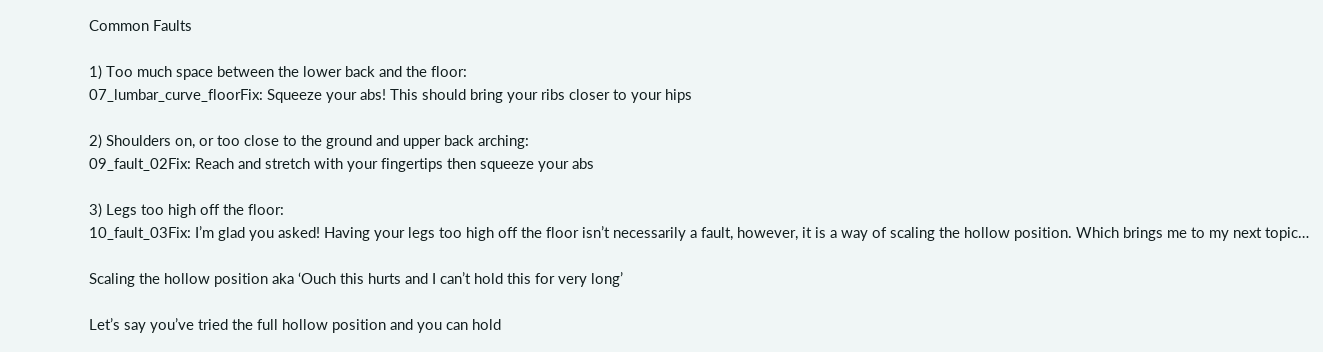Common Faults

1) Too much space between the lower back and the floor:
07_lumbar_curve_floorFix: Squeeze your abs! This should bring your ribs closer to your hips

2) Shoulders on, or too close to the ground and upper back arching:
09_fault_02Fix: Reach and stretch with your fingertips then squeeze your abs

3) Legs too high off the floor:
10_fault_03Fix: I’m glad you asked! Having your legs too high off the floor isn’t necessarily a fault, however, it is a way of scaling the hollow position. Which brings me to my next topic…

Scaling the hollow position aka ‘Ouch this hurts and I can’t hold this for very long’

Let’s say you’ve tried the full hollow position and you can hold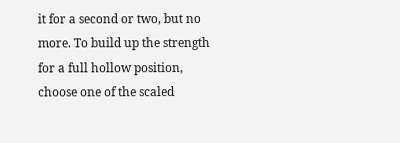it for a second or two, but no more. To build up the strength for a full hollow position, choose one of the scaled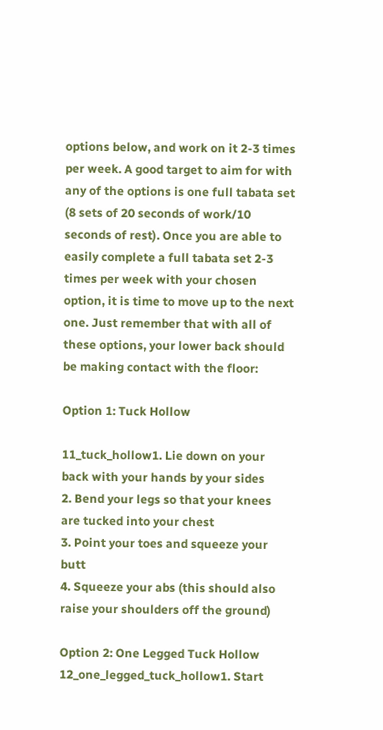options below, and work on it 2-3 times per week. A good target to aim for with any of the options is one full tabata set (8 sets of 20 seconds of work/10 seconds of rest). Once you are able to easily complete a full tabata set 2-3 times per week with your chosen option, it is time to move up to the next one. Just remember that with all of these options, your lower back should be making contact with the floor:

Option 1: Tuck Hollow

11_tuck_hollow1. Lie down on your back with your hands by your sides
2. Bend your legs so that your knees are tucked into your chest
3. Point your toes and squeeze your butt
4. Squeeze your abs (this should also raise your shoulders off the ground)

Option 2: One Legged Tuck Hollow
12_one_legged_tuck_hollow1. Start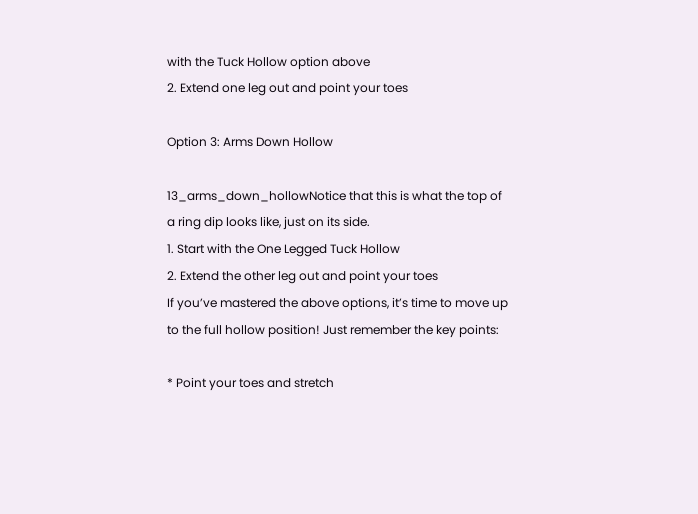with the Tuck Hollow option above
2. Extend one leg out and point your toes

Option 3: Arms Down Hollow

13_arms_down_hollowNotice that this is what the top of a ring dip looks like, just on its side.
1. Start with the One Legged Tuck Hollow
2. Extend the other leg out and point your toes
If you’ve mastered the above options, it’s time to move up to the full hollow position! Just remember the key points:

* Point your toes and stretch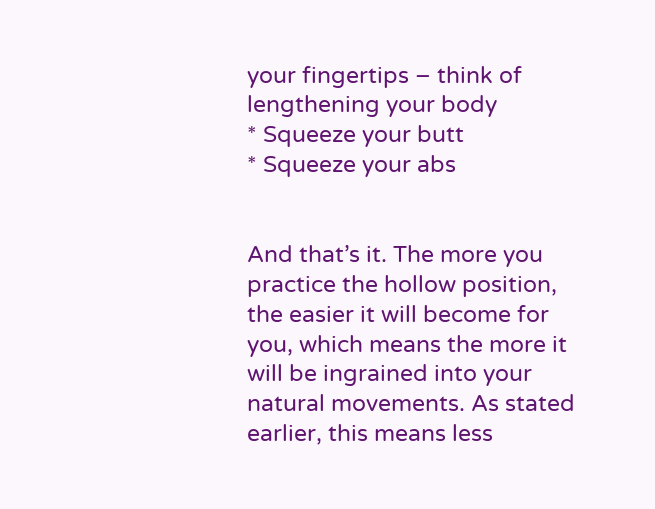your fingertips – think of lengthening your body
* Squeeze your butt
* Squeeze your abs


And that’s it. The more you practice the hollow position, the easier it will become for you, which means the more it will be ingrained into your natural movements. As stated earlier, this means less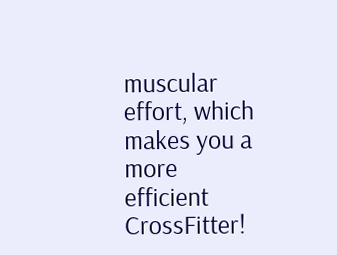muscular effort, which makes you a more efficient CrossFitter!